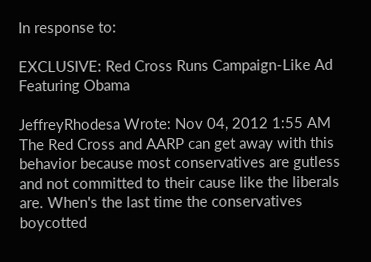In response to:

EXCLUSIVE: Red Cross Runs Campaign-Like Ad Featuring Obama

JeffreyRhodesa Wrote: Nov 04, 2012 1:55 AM
The Red Cross and AARP can get away with this behavior because most conservatives are gutless and not committed to their cause like the liberals are. When's the last time the conservatives boycotted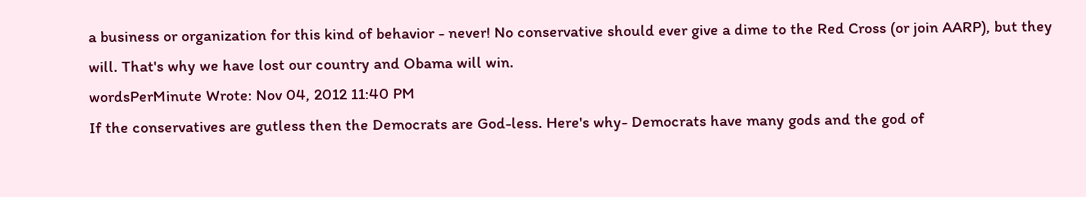a business or organization for this kind of behavior - never! No conservative should ever give a dime to the Red Cross (or join AARP), but they will. That's why we have lost our country and Obama will win.
wordsPerMinute Wrote: Nov 04, 2012 11:40 PM
If the conservatives are gutless then the Democrats are God-less. Here's why- Democrats have many gods and the god of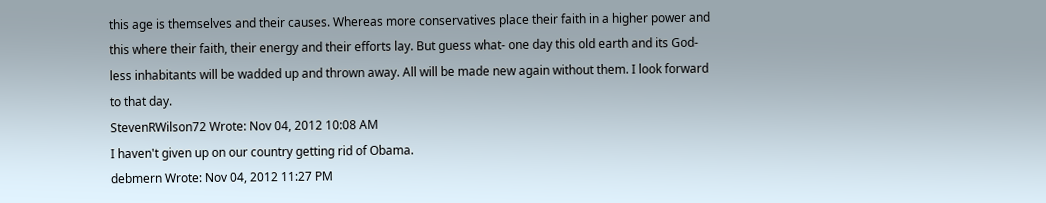this age is themselves and their causes. Whereas more conservatives place their faith in a higher power and this where their faith, their energy and their efforts lay. But guess what- one day this old earth and its God-less inhabitants will be wadded up and thrown away. All will be made new again without them. I look forward to that day.
StevenRWilson72 Wrote: Nov 04, 2012 10:08 AM
I haven't given up on our country getting rid of Obama.
debmern Wrote: Nov 04, 2012 11:27 PM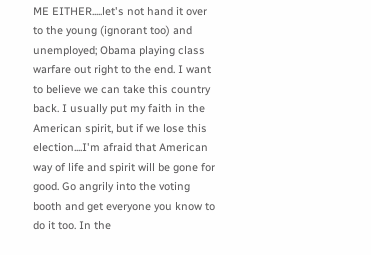ME EITHER.....let's not hand it over to the young (ignorant too) and unemployed; Obama playing class warfare out right to the end. I want to believe we can take this country back. I usually put my faith in the American spirit, but if we lose this election....I'm afraid that American way of life and spirit will be gone for good. Go angrily into the voting booth and get everyone you know to do it too. In the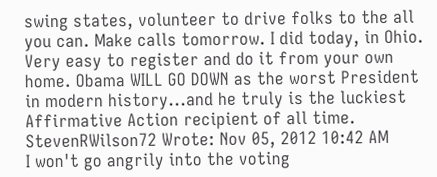swing states, volunteer to drive folks to the all you can. Make calls tomorrow. I did today, in Ohio. Very easy to register and do it from your own home. Obama WILL GO DOWN as the worst President in modern history...and he truly is the luckiest Affirmative Action recipient of all time.
StevenRWilson72 Wrote: Nov 05, 2012 10:42 AM
I won't go angrily into the voting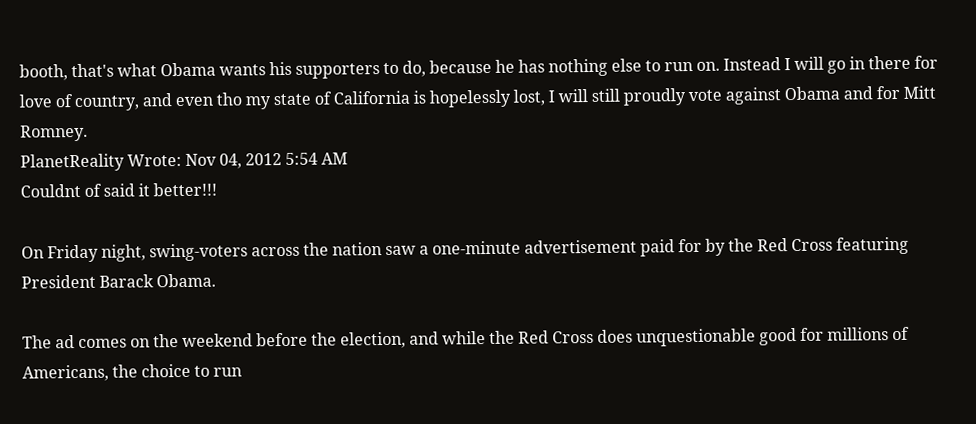booth, that's what Obama wants his supporters to do, because he has nothing else to run on. Instead I will go in there for love of country, and even tho my state of California is hopelessly lost, I will still proudly vote against Obama and for Mitt Romney.
PlanetReality Wrote: Nov 04, 2012 5:54 AM
Couldnt of said it better!!!

On Friday night, swing-voters across the nation saw a one-minute advertisement paid for by the Red Cross featuring President Barack Obama.

The ad comes on the weekend before the election, and while the Red Cross does unquestionable good for millions of Americans, the choice to run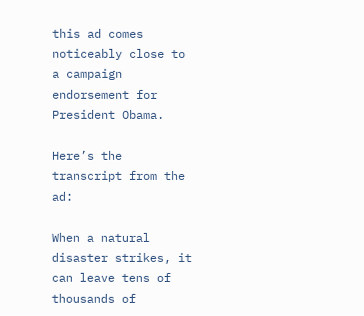this ad comes noticeably close to a campaign endorsement for President Obama.

Here’s the transcript from the ad:

When a natural disaster strikes, it can leave tens of thousands of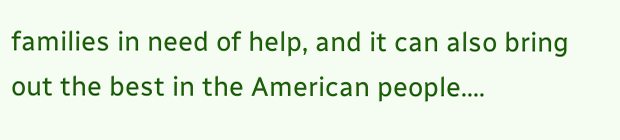families in need of help, and it can also bring out the best in the American people....